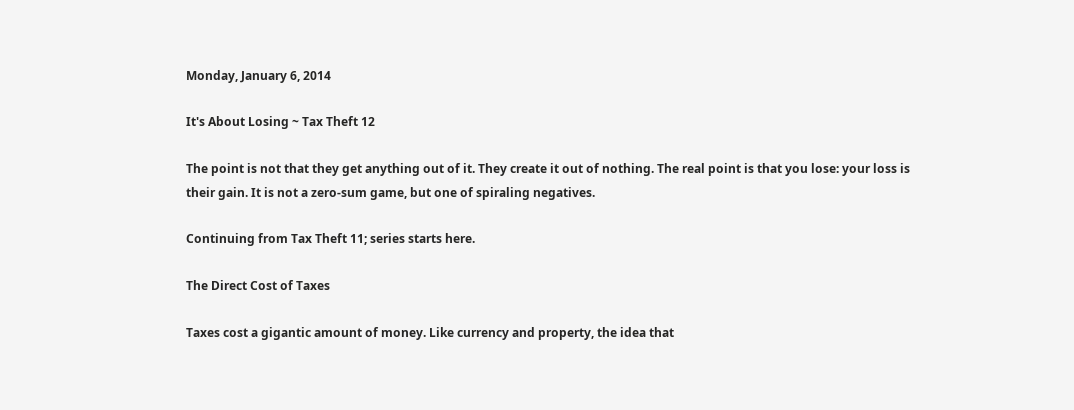Monday, January 6, 2014

It's About Losing ~ Tax Theft 12

The point is not that they get anything out of it. They create it out of nothing. The real point is that you lose: your loss is their gain. It is not a zero-sum game, but one of spiraling negatives.

Continuing from Tax Theft 11; series starts here.

The Direct Cost of Taxes

Taxes cost a gigantic amount of money. Like currency and property, the idea that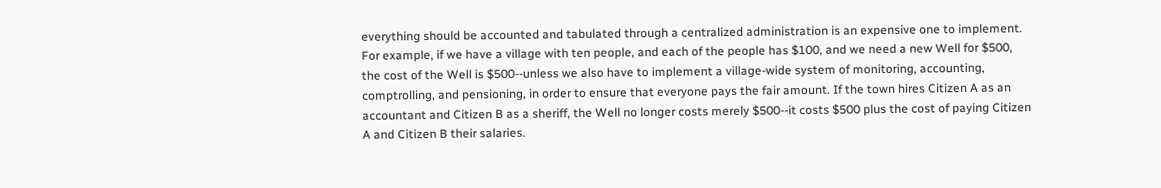everything should be accounted and tabulated through a centralized administration is an expensive one to implement. For example, if we have a village with ten people, and each of the people has $100, and we need a new Well for $500, the cost of the Well is $500--unless we also have to implement a village-wide system of monitoring, accounting, comptrolling, and pensioning, in order to ensure that everyone pays the fair amount. If the town hires Citizen A as an accountant and Citizen B as a sheriff, the Well no longer costs merely $500--it costs $500 plus the cost of paying Citizen A and Citizen B their salaries.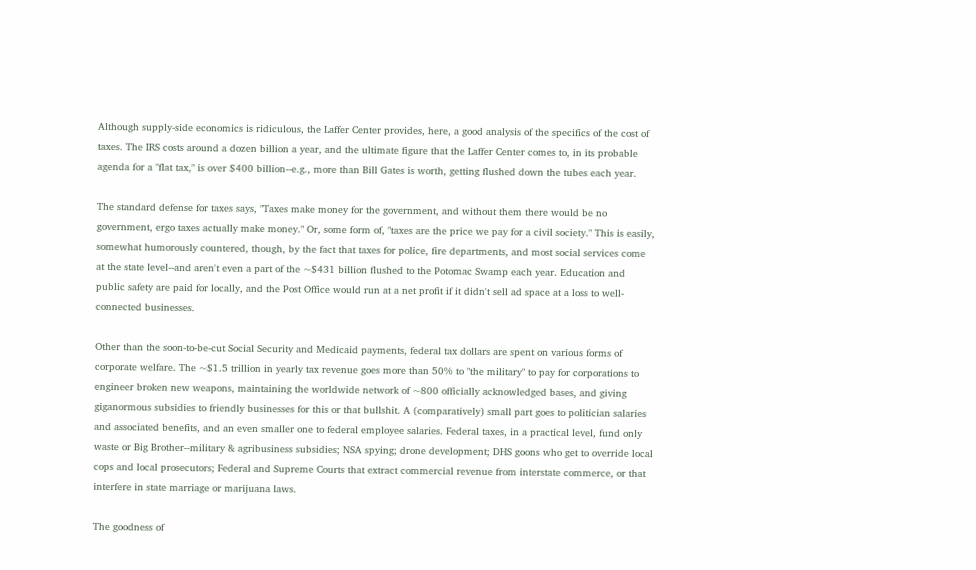Although supply-side economics is ridiculous, the Laffer Center provides, here, a good analysis of the specifics of the cost of taxes. The IRS costs around a dozen billion a year, and the ultimate figure that the Laffer Center comes to, in its probable agenda for a "flat tax," is over $400 billion--e.g., more than Bill Gates is worth, getting flushed down the tubes each year.

The standard defense for taxes says, "Taxes make money for the government, and without them there would be no government, ergo taxes actually make money." Or, some form of, "taxes are the price we pay for a civil society." This is easily, somewhat humorously countered, though, by the fact that taxes for police, fire departments, and most social services come at the state level--and aren't even a part of the ~$431 billion flushed to the Potomac Swamp each year. Education and public safety are paid for locally, and the Post Office would run at a net profit if it didn't sell ad space at a loss to well-connected businesses.

Other than the soon-to-be-cut Social Security and Medicaid payments, federal tax dollars are spent on various forms of corporate welfare. The ~$1.5 trillion in yearly tax revenue goes more than 50% to "the military" to pay for corporations to engineer broken new weapons, maintaining the worldwide network of ~800 officially acknowledged bases, and giving giganormous subsidies to friendly businesses for this or that bullshit. A (comparatively) small part goes to politician salaries and associated benefits, and an even smaller one to federal employee salaries. Federal taxes, in a practical level, fund only waste or Big Brother--military & agribusiness subsidies; NSA spying; drone development; DHS goons who get to override local cops and local prosecutors; Federal and Supreme Courts that extract commercial revenue from interstate commerce, or that interfere in state marriage or marijuana laws.

The goodness of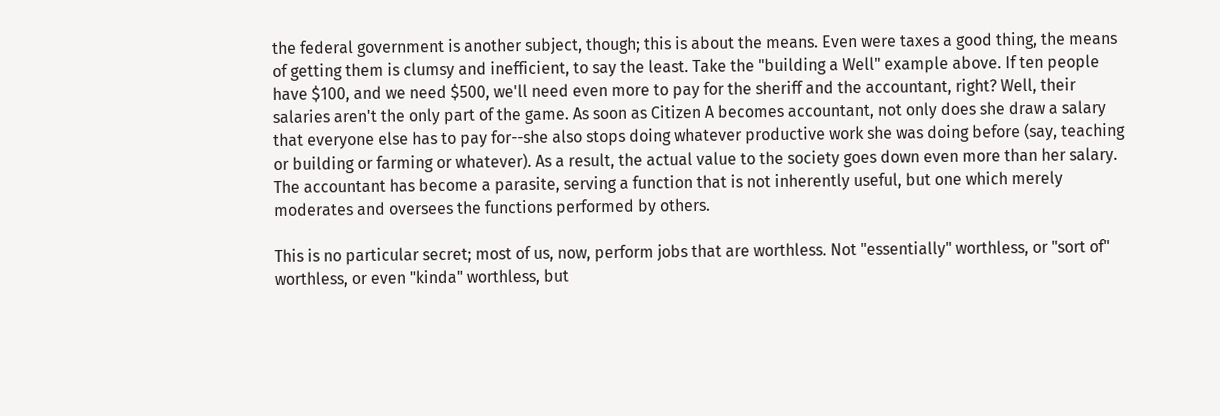the federal government is another subject, though; this is about the means. Even were taxes a good thing, the means of getting them is clumsy and inefficient, to say the least. Take the "building a Well" example above. If ten people have $100, and we need $500, we'll need even more to pay for the sheriff and the accountant, right? Well, their salaries aren't the only part of the game. As soon as Citizen A becomes accountant, not only does she draw a salary that everyone else has to pay for--she also stops doing whatever productive work she was doing before (say, teaching or building or farming or whatever). As a result, the actual value to the society goes down even more than her salary. The accountant has become a parasite, serving a function that is not inherently useful, but one which merely moderates and oversees the functions performed by others.

This is no particular secret; most of us, now, perform jobs that are worthless. Not "essentially" worthless, or "sort of" worthless, or even "kinda" worthless, but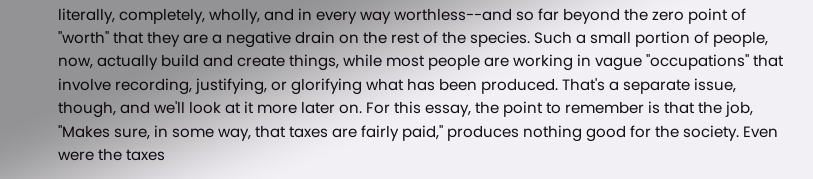literally, completely, wholly, and in every way worthless--and so far beyond the zero point of "worth" that they are a negative drain on the rest of the species. Such a small portion of people, now, actually build and create things, while most people are working in vague "occupations" that involve recording, justifying, or glorifying what has been produced. That's a separate issue, though, and we'll look at it more later on. For this essay, the point to remember is that the job, "Makes sure, in some way, that taxes are fairly paid," produces nothing good for the society. Even were the taxes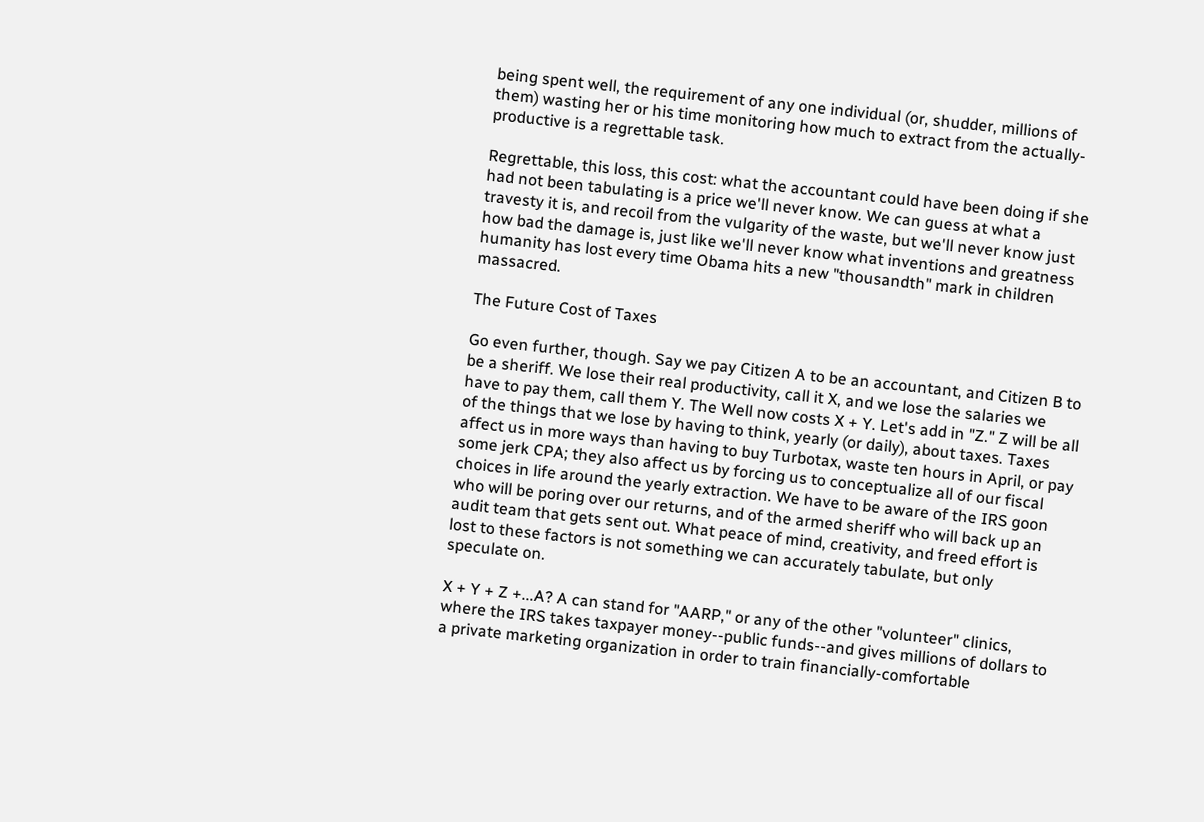being spent well, the requirement of any one individual (or, shudder, millions of them) wasting her or his time monitoring how much to extract from the actually-productive is a regrettable task.

Regrettable, this loss, this cost: what the accountant could have been doing if she had not been tabulating is a price we'll never know. We can guess at what a travesty it is, and recoil from the vulgarity of the waste, but we'll never know just how bad the damage is, just like we'll never know what inventions and greatness humanity has lost every time Obama hits a new "thousandth" mark in children massacred.

The Future Cost of Taxes

Go even further, though. Say we pay Citizen A to be an accountant, and Citizen B to be a sheriff. We lose their real productivity, call it X, and we lose the salaries we have to pay them, call them Y. The Well now costs X + Y. Let's add in "Z." Z will be all of the things that we lose by having to think, yearly (or daily), about taxes. Taxes affect us in more ways than having to buy Turbotax, waste ten hours in April, or pay some jerk CPA; they also affect us by forcing us to conceptualize all of our fiscal choices in life around the yearly extraction. We have to be aware of the IRS goon who will be poring over our returns, and of the armed sheriff who will back up an audit team that gets sent out. What peace of mind, creativity, and freed effort is lost to these factors is not something we can accurately tabulate, but only speculate on.

X + Y + Z +...A? A can stand for "AARP," or any of the other "volunteer" clinics, where the IRS takes taxpayer money--public funds--and gives millions of dollars to a private marketing organization in order to train financially-comfortable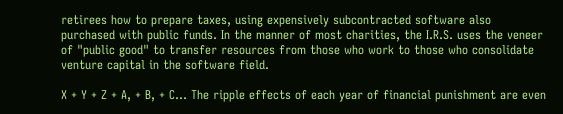retirees how to prepare taxes, using expensively subcontracted software also purchased with public funds. In the manner of most charities, the I.R.S. uses the veneer of "public good" to transfer resources from those who work to those who consolidate venture capital in the software field.

X + Y + Z + A, + B, + C... The ripple effects of each year of financial punishment are even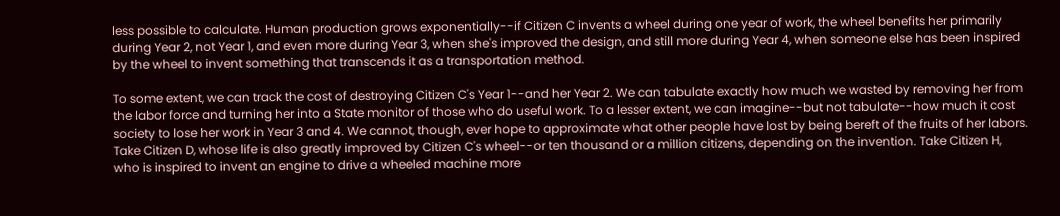less possible to calculate. Human production grows exponentially--if Citizen C invents a wheel during one year of work, the wheel benefits her primarily during Year 2, not Year 1, and even more during Year 3, when she's improved the design, and still more during Year 4, when someone else has been inspired by the wheel to invent something that transcends it as a transportation method.

To some extent, we can track the cost of destroying Citizen C's Year 1--and her Year 2. We can tabulate exactly how much we wasted by removing her from the labor force and turning her into a State monitor of those who do useful work. To a lesser extent, we can imagine--but not tabulate--how much it cost society to lose her work in Year 3 and 4. We cannot, though, ever hope to approximate what other people have lost by being bereft of the fruits of her labors. Take Citizen D, whose life is also greatly improved by Citizen C's wheel--or ten thousand or a million citizens, depending on the invention. Take Citizen H, who is inspired to invent an engine to drive a wheeled machine more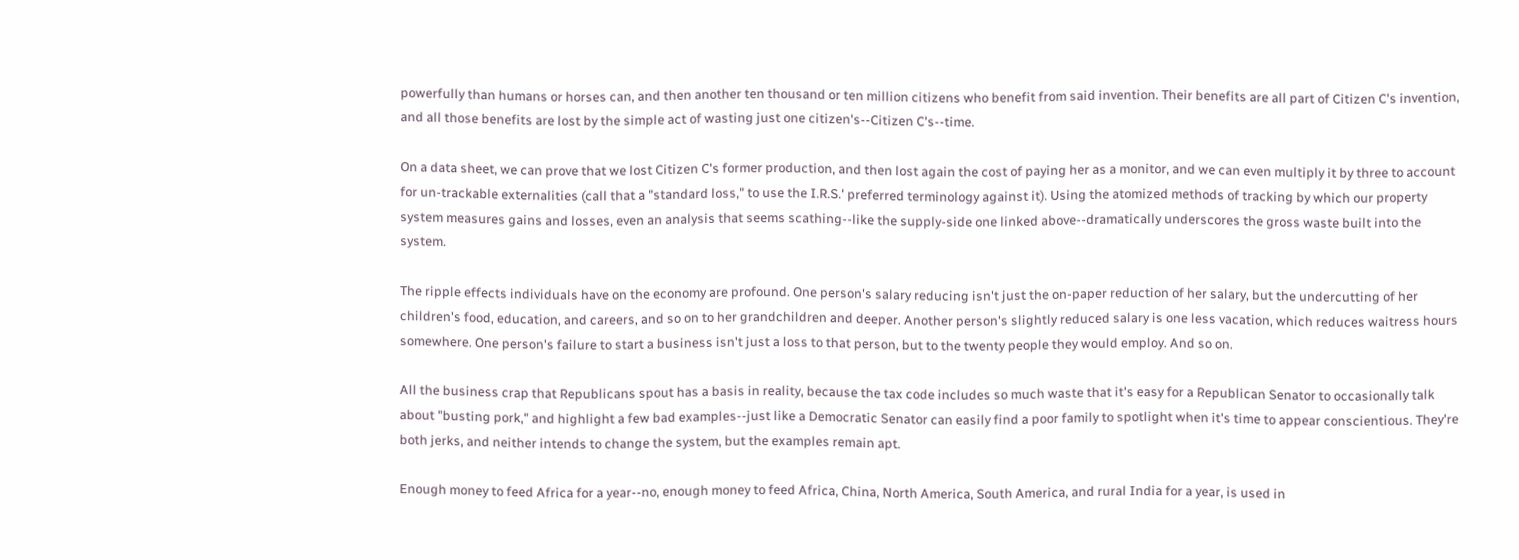powerfully than humans or horses can, and then another ten thousand or ten million citizens who benefit from said invention. Their benefits are all part of Citizen C's invention, and all those benefits are lost by the simple act of wasting just one citizen's--Citizen C's--time.

On a data sheet, we can prove that we lost Citizen C's former production, and then lost again the cost of paying her as a monitor, and we can even multiply it by three to account for un-trackable externalities (call that a "standard loss," to use the I.R.S.' preferred terminology against it). Using the atomized methods of tracking by which our property system measures gains and losses, even an analysis that seems scathing--like the supply-side one linked above--dramatically underscores the gross waste built into the system.

The ripple effects individuals have on the economy are profound. One person's salary reducing isn't just the on-paper reduction of her salary, but the undercutting of her children's food, education, and careers, and so on to her grandchildren and deeper. Another person's slightly reduced salary is one less vacation, which reduces waitress hours somewhere. One person's failure to start a business isn't just a loss to that person, but to the twenty people they would employ. And so on.

All the business crap that Republicans spout has a basis in reality, because the tax code includes so much waste that it's easy for a Republican Senator to occasionally talk about "busting pork," and highlight a few bad examples--just like a Democratic Senator can easily find a poor family to spotlight when it's time to appear conscientious. They're both jerks, and neither intends to change the system, but the examples remain apt.

Enough money to feed Africa for a year--no, enough money to feed Africa, China, North America, South America, and rural India for a year, is used in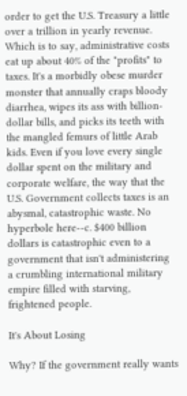order to get the U.S. Treasury a little over a trillion in yearly revenue. Which is to say, administrative costs eat up about 40% of the "profits" to taxes. It's a morbidly obese murder monster that annually craps bloody diarrhea, wipes its ass with billion-dollar bills, and picks its teeth with the mangled femurs of little Arab kids. Even if you love every single dollar spent on the military and corporate welfare, the way that the U.S. Government collects taxes is an abysmal, catastrophic waste. No hyperbole here--c. $400 billion dollars is catastrophic even to a government that isn't administering a crumbling international military empire filled with starving, frightened people.

It's About Losing

Why? If the government really wants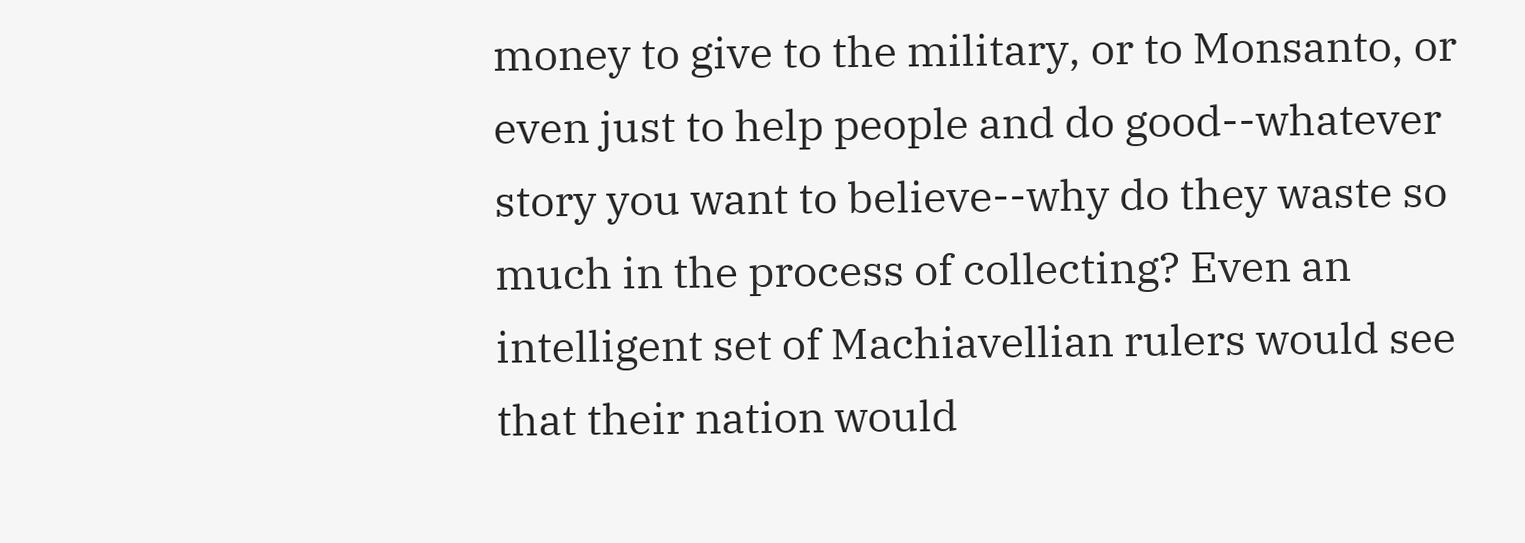money to give to the military, or to Monsanto, or even just to help people and do good--whatever story you want to believe--why do they waste so much in the process of collecting? Even an intelligent set of Machiavellian rulers would see that their nation would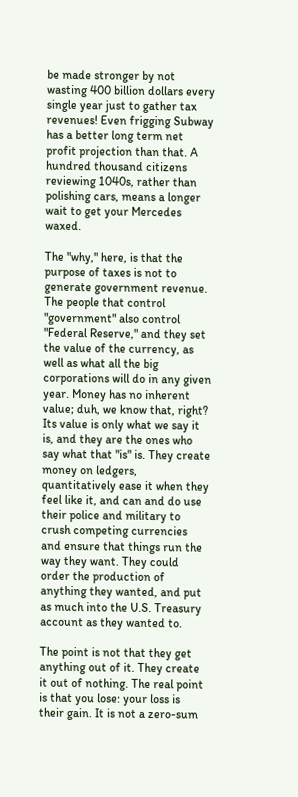be made stronger by not wasting 400 billion dollars every single year just to gather tax revenues! Even frigging Subway has a better long term net profit projection than that. A hundred thousand citizens reviewing 1040s, rather than polishing cars, means a longer wait to get your Mercedes waxed.

The "why," here, is that the purpose of taxes is not to generate government revenue. The people that control "government" also control "Federal Reserve," and they set the value of the currency, as well as what all the big corporations will do in any given year. Money has no inherent value; duh, we know that, right? Its value is only what we say it is, and they are the ones who say what that "is" is. They create money on ledgers, quantitatively ease it when they feel like it, and can and do use their police and military to crush competing currencies and ensure that things run the way they want. They could order the production of anything they wanted, and put as much into the U.S. Treasury account as they wanted to.

The point is not that they get anything out of it. They create it out of nothing. The real point is that you lose: your loss is their gain. It is not a zero-sum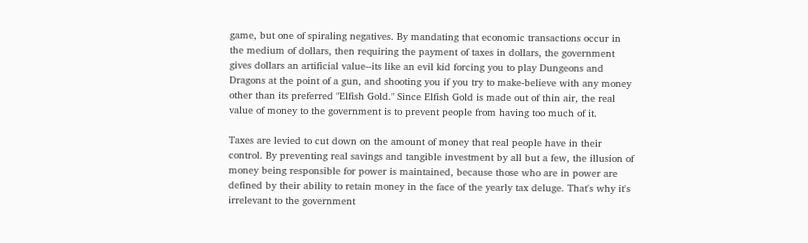game, but one of spiraling negatives. By mandating that economic transactions occur in the medium of dollars, then requiring the payment of taxes in dollars, the government gives dollars an artificial value--its like an evil kid forcing you to play Dungeons and Dragons at the point of a gun, and shooting you if you try to make-believe with any money other than its preferred "Elfish Gold." Since Elfish Gold is made out of thin air, the real value of money to the government is to prevent people from having too much of it.

Taxes are levied to cut down on the amount of money that real people have in their control. By preventing real savings and tangible investment by all but a few, the illusion of money being responsible for power is maintained, because those who are in power are defined by their ability to retain money in the face of the yearly tax deluge. That's why it's irrelevant to the government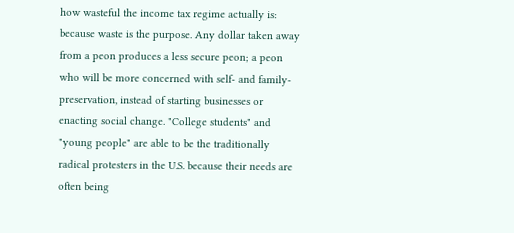how wasteful the income tax regime actually is: because waste is the purpose. Any dollar taken away from a peon produces a less secure peon; a peon who will be more concerned with self- and family-preservation, instead of starting businesses or enacting social change. "College students" and "young people" are able to be the traditionally radical protesters in the U.S. because their needs are often being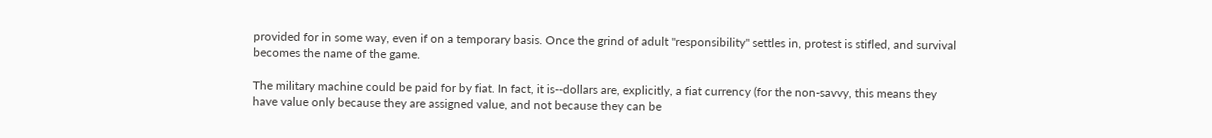provided for in some way, even if on a temporary basis. Once the grind of adult "responsibility" settles in, protest is stifled, and survival becomes the name of the game.

The military machine could be paid for by fiat. In fact, it is--dollars are, explicitly, a fiat currency (for the non-savvy, this means they have value only because they are assigned value, and not because they can be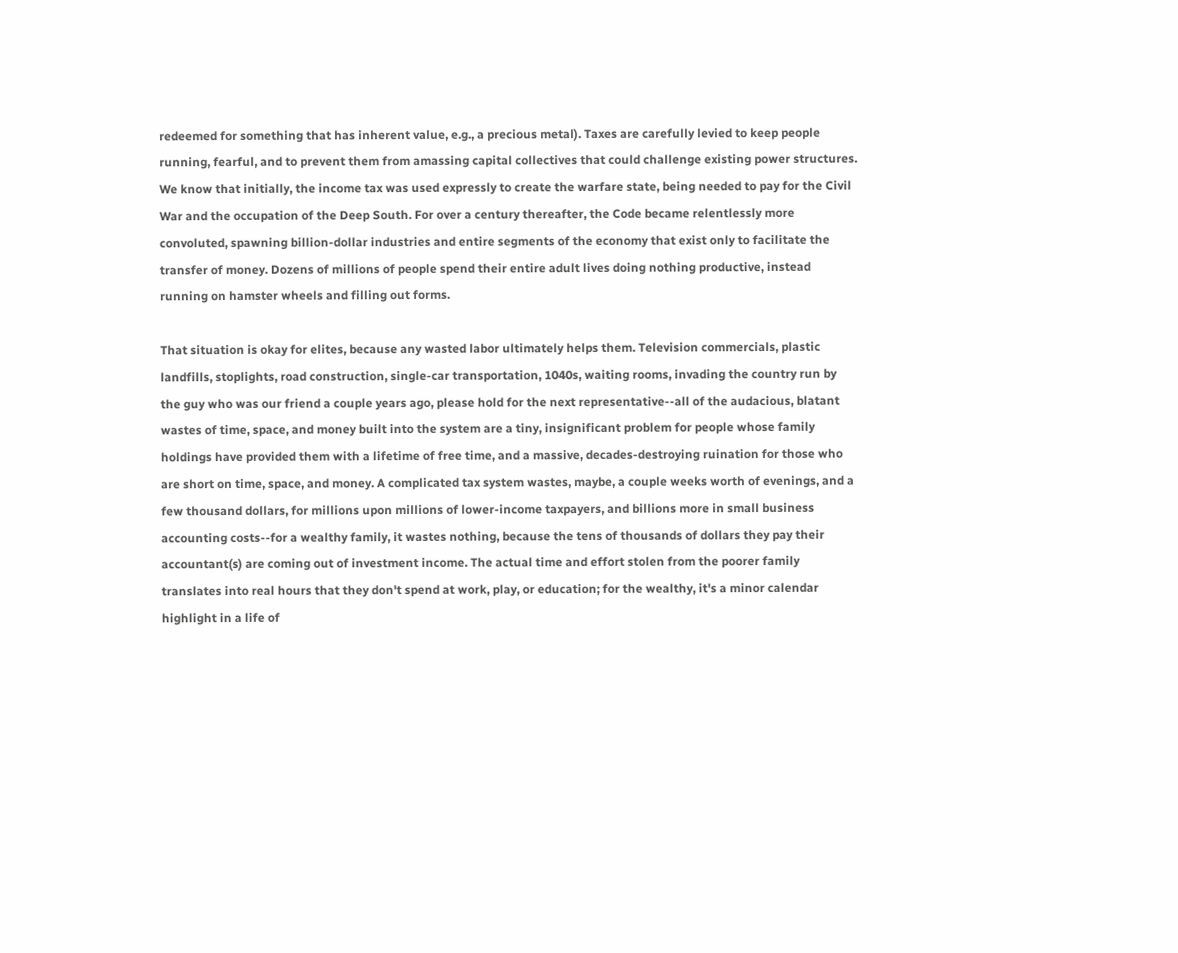redeemed for something that has inherent value, e.g., a precious metal). Taxes are carefully levied to keep people running, fearful, and to prevent them from amassing capital collectives that could challenge existing power structures. We know that initially, the income tax was used expressly to create the warfare state, being needed to pay for the Civil War and the occupation of the Deep South. For over a century thereafter, the Code became relentlessly more convoluted, spawning billion-dollar industries and entire segments of the economy that exist only to facilitate the transfer of money. Dozens of millions of people spend their entire adult lives doing nothing productive, instead running on hamster wheels and filling out forms.

That situation is okay for elites, because any wasted labor ultimately helps them. Television commercials, plastic landfills, stoplights, road construction, single-car transportation, 1040s, waiting rooms, invading the country run by the guy who was our friend a couple years ago, please hold for the next representative--all of the audacious, blatant wastes of time, space, and money built into the system are a tiny, insignificant problem for people whose family holdings have provided them with a lifetime of free time, and a massive, decades-destroying ruination for those who are short on time, space, and money. A complicated tax system wastes, maybe, a couple weeks worth of evenings, and a few thousand dollars, for millions upon millions of lower-income taxpayers, and billions more in small business accounting costs--for a wealthy family, it wastes nothing, because the tens of thousands of dollars they pay their accountant(s) are coming out of investment income. The actual time and effort stolen from the poorer family translates into real hours that they don't spend at work, play, or education; for the wealthy, it's a minor calendar highlight in a life of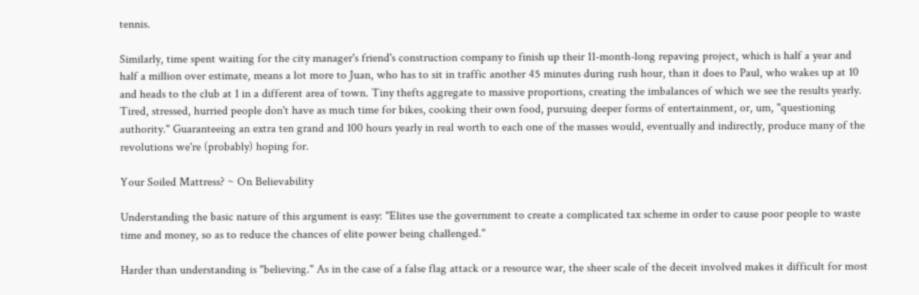tennis.

Similarly, time spent waiting for the city manager's friend's construction company to finish up their 11-month-long repaving project, which is half a year and half a million over estimate, means a lot more to Juan, who has to sit in traffic another 45 minutes during rush hour, than it does to Paul, who wakes up at 10 and heads to the club at 1 in a different area of town. Tiny thefts aggregate to massive proportions, creating the imbalances of which we see the results yearly. Tired, stressed, hurried people don't have as much time for bikes, cooking their own food, pursuing deeper forms of entertainment, or, um, "questioning authority." Guaranteeing an extra ten grand and 100 hours yearly in real worth to each one of the masses would, eventually and indirectly, produce many of the revolutions we're (probably) hoping for.

Your Soiled Mattress? ~ On Believability

Understanding the basic nature of this argument is easy: "Elites use the government to create a complicated tax scheme in order to cause poor people to waste time and money, so as to reduce the chances of elite power being challenged."

Harder than understanding is "believing." As in the case of a false flag attack or a resource war, the sheer scale of the deceit involved makes it difficult for most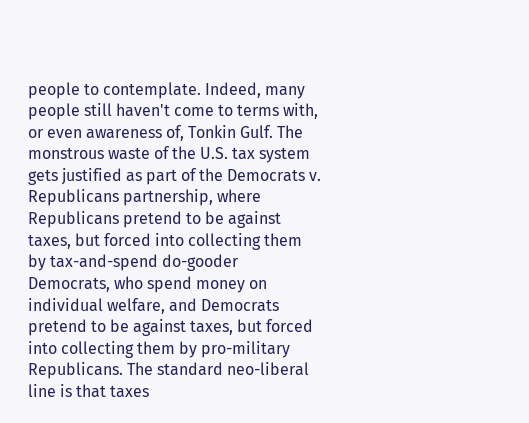people to contemplate. Indeed, many people still haven't come to terms with, or even awareness of, Tonkin Gulf. The monstrous waste of the U.S. tax system gets justified as part of the Democrats v. Republicans partnership, where Republicans pretend to be against taxes, but forced into collecting them by tax-and-spend do-gooder Democrats, who spend money on individual welfare, and Democrats pretend to be against taxes, but forced into collecting them by pro-military Republicans. The standard neo-liberal line is that taxes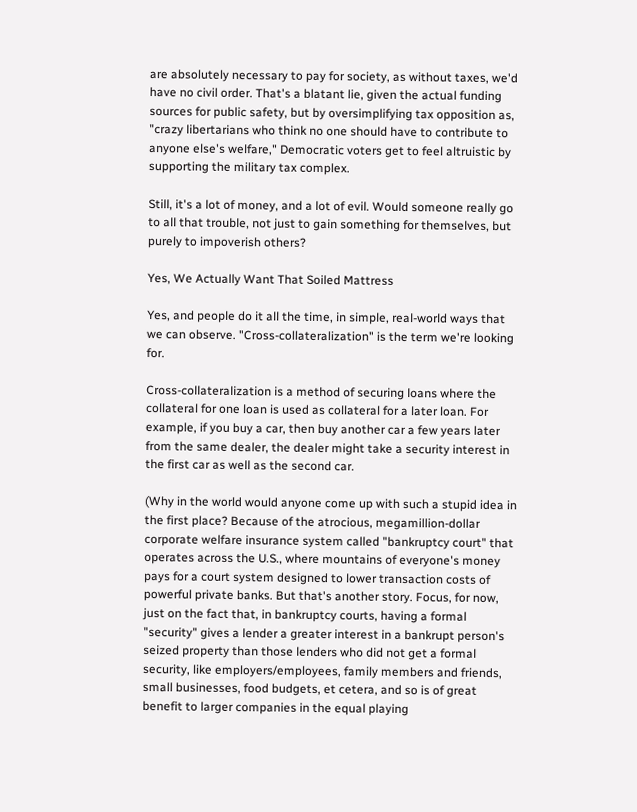are absolutely necessary to pay for society, as without taxes, we'd have no civil order. That's a blatant lie, given the actual funding sources for public safety, but by oversimplifying tax opposition as, "crazy libertarians who think no one should have to contribute to anyone else's welfare," Democratic voters get to feel altruistic by supporting the military tax complex.

Still, it's a lot of money, and a lot of evil. Would someone really go to all that trouble, not just to gain something for themselves, but purely to impoverish others?

Yes, We Actually Want That Soiled Mattress

Yes, and people do it all the time, in simple, real-world ways that we can observe. "Cross-collateralization" is the term we're looking for.

Cross-collateralization is a method of securing loans where the collateral for one loan is used as collateral for a later loan. For example, if you buy a car, then buy another car a few years later from the same dealer, the dealer might take a security interest in the first car as well as the second car.

(Why in the world would anyone come up with such a stupid idea in the first place? Because of the atrocious, megamillion-dollar corporate welfare insurance system called "bankruptcy court" that operates across the U.S., where mountains of everyone's money pays for a court system designed to lower transaction costs of powerful private banks. But that's another story. Focus, for now, just on the fact that, in bankruptcy courts, having a formal "security" gives a lender a greater interest in a bankrupt person's seized property than those lenders who did not get a formal security, like employers/employees, family members and friends, small businesses, food budgets, et cetera, and so is of great benefit to larger companies in the equal playing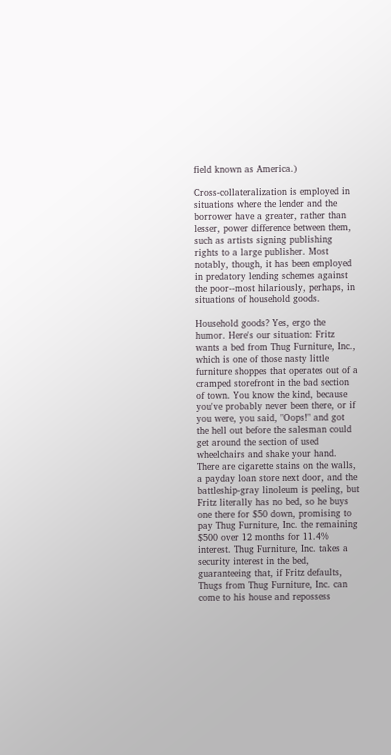field known as America.)

Cross-collateralization is employed in situations where the lender and the borrower have a greater, rather than lesser, power difference between them, such as artists signing publishing rights to a large publisher. Most notably, though, it has been employed in predatory lending schemes against the poor--most hilariously, perhaps, in situations of household goods.

Household goods? Yes, ergo the humor. Here's our situation: Fritz wants a bed from Thug Furniture, Inc., which is one of those nasty little furniture shoppes that operates out of a cramped storefront in the bad section of town. You know the kind, because you've probably never been there, or if you were, you said, "Oops!" and got the hell out before the salesman could get around the section of used wheelchairs and shake your hand. There are cigarette stains on the walls, a payday loan store next door, and the battleship-gray linoleum is peeling, but Fritz literally has no bed, so he buys one there for $50 down, promising to pay Thug Furniture, Inc. the remaining $500 over 12 months for 11.4% interest. Thug Furniture, Inc. takes a security interest in the bed, guaranteeing that, if Fritz defaults, Thugs from Thug Furniture, Inc. can come to his house and repossess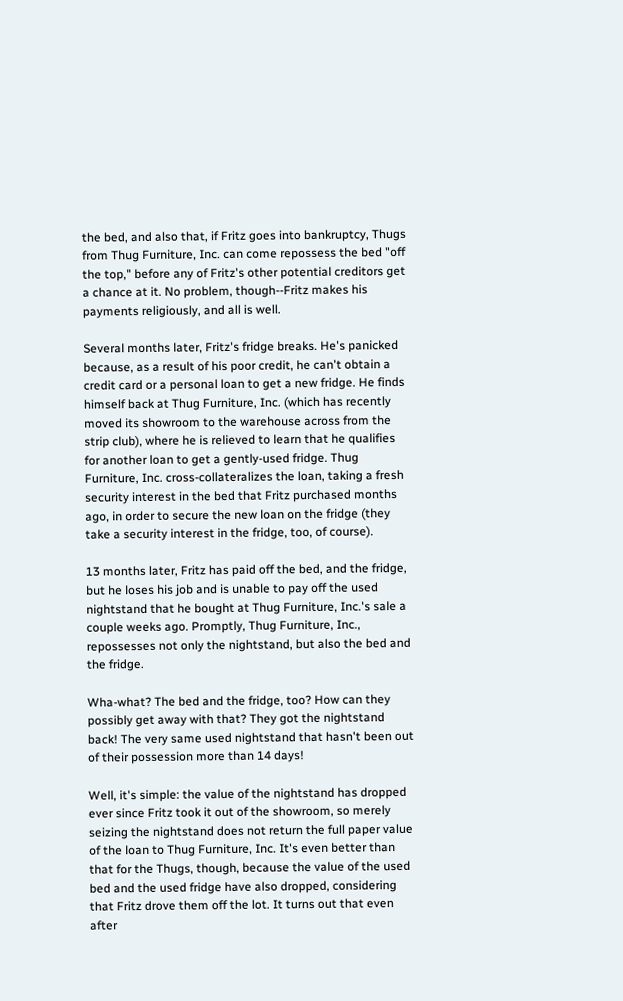the bed, and also that, if Fritz goes into bankruptcy, Thugs from Thug Furniture, Inc. can come repossess the bed "off the top," before any of Fritz's other potential creditors get a chance at it. No problem, though--Fritz makes his payments religiously, and all is well.

Several months later, Fritz's fridge breaks. He's panicked because, as a result of his poor credit, he can't obtain a credit card or a personal loan to get a new fridge. He finds himself back at Thug Furniture, Inc. (which has recently moved its showroom to the warehouse across from the strip club), where he is relieved to learn that he qualifies for another loan to get a gently-used fridge. Thug Furniture, Inc. cross-collateralizes the loan, taking a fresh security interest in the bed that Fritz purchased months ago, in order to secure the new loan on the fridge (they take a security interest in the fridge, too, of course).

13 months later, Fritz has paid off the bed, and the fridge, but he loses his job and is unable to pay off the used nightstand that he bought at Thug Furniture, Inc.'s sale a couple weeks ago. Promptly, Thug Furniture, Inc., repossesses not only the nightstand, but also the bed and the fridge.

Wha-what? The bed and the fridge, too? How can they possibly get away with that? They got the nightstand back! The very same used nightstand that hasn't been out of their possession more than 14 days!

Well, it's simple: the value of the nightstand has dropped ever since Fritz took it out of the showroom, so merely seizing the nightstand does not return the full paper value of the loan to Thug Furniture, Inc. It's even better than that for the Thugs, though, because the value of the used bed and the used fridge have also dropped, considering that Fritz drove them off the lot. It turns out that even after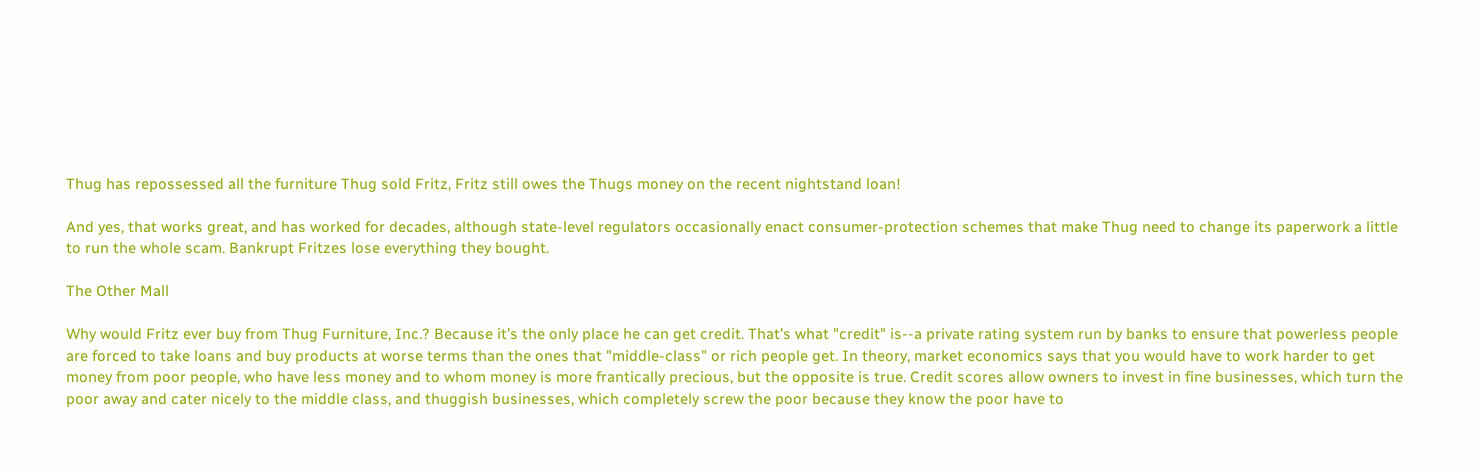Thug has repossessed all the furniture Thug sold Fritz, Fritz still owes the Thugs money on the recent nightstand loan!

And yes, that works great, and has worked for decades, although state-level regulators occasionally enact consumer-protection schemes that make Thug need to change its paperwork a little to run the whole scam. Bankrupt Fritzes lose everything they bought.

The Other Mall

Why would Fritz ever buy from Thug Furniture, Inc.? Because it's the only place he can get credit. That's what "credit" is--a private rating system run by banks to ensure that powerless people are forced to take loans and buy products at worse terms than the ones that "middle-class" or rich people get. In theory, market economics says that you would have to work harder to get money from poor people, who have less money and to whom money is more frantically precious, but the opposite is true. Credit scores allow owners to invest in fine businesses, which turn the poor away and cater nicely to the middle class, and thuggish businesses, which completely screw the poor because they know the poor have to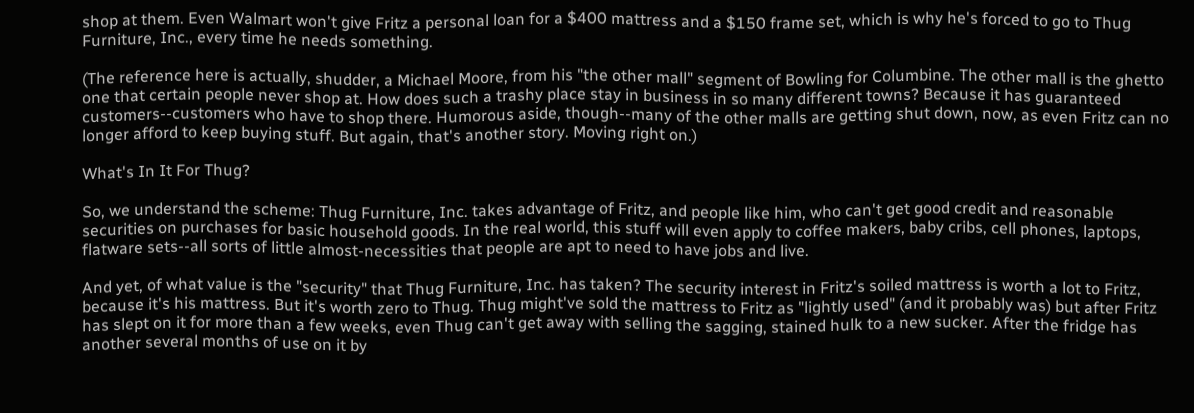shop at them. Even Walmart won't give Fritz a personal loan for a $400 mattress and a $150 frame set, which is why he's forced to go to Thug Furniture, Inc., every time he needs something.

(The reference here is actually, shudder, a Michael Moore, from his "the other mall" segment of Bowling for Columbine. The other mall is the ghetto one that certain people never shop at. How does such a trashy place stay in business in so many different towns? Because it has guaranteed customers--customers who have to shop there. Humorous aside, though--many of the other malls are getting shut down, now, as even Fritz can no longer afford to keep buying stuff. But again, that's another story. Moving right on.)

What's In It For Thug?

So, we understand the scheme: Thug Furniture, Inc. takes advantage of Fritz, and people like him, who can't get good credit and reasonable securities on purchases for basic household goods. In the real world, this stuff will even apply to coffee makers, baby cribs, cell phones, laptops, flatware sets--all sorts of little almost-necessities that people are apt to need to have jobs and live.

And yet, of what value is the "security" that Thug Furniture, Inc. has taken? The security interest in Fritz's soiled mattress is worth a lot to Fritz, because it's his mattress. But it's worth zero to Thug. Thug might've sold the mattress to Fritz as "lightly used" (and it probably was) but after Fritz has slept on it for more than a few weeks, even Thug can't get away with selling the sagging, stained hulk to a new sucker. After the fridge has another several months of use on it by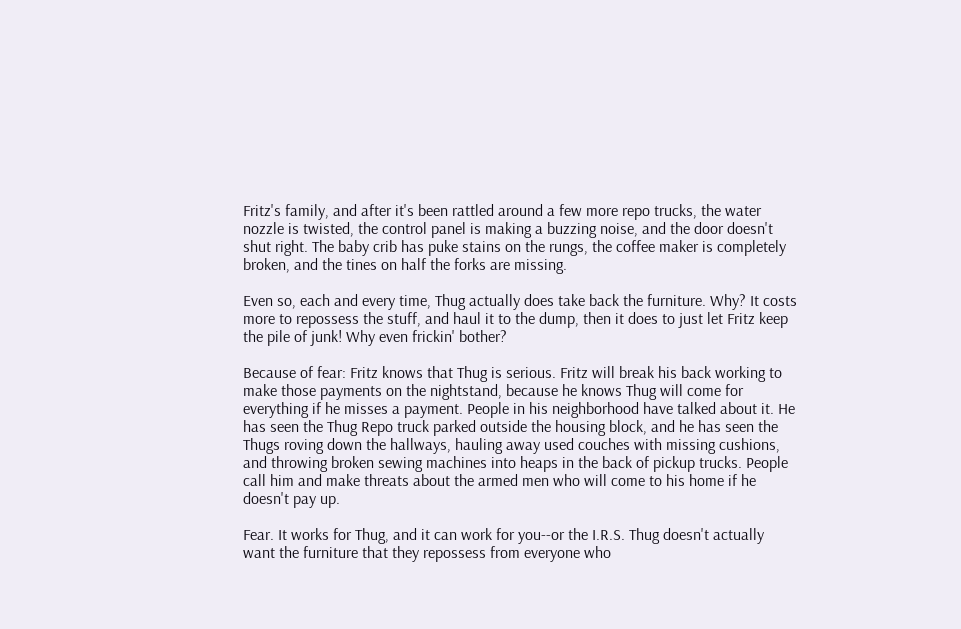Fritz's family, and after it's been rattled around a few more repo trucks, the water nozzle is twisted, the control panel is making a buzzing noise, and the door doesn't shut right. The baby crib has puke stains on the rungs, the coffee maker is completely broken, and the tines on half the forks are missing.

Even so, each and every time, Thug actually does take back the furniture. Why? It costs more to repossess the stuff, and haul it to the dump, then it does to just let Fritz keep the pile of junk! Why even frickin' bother?

Because of fear: Fritz knows that Thug is serious. Fritz will break his back working to make those payments on the nightstand, because he knows Thug will come for everything if he misses a payment. People in his neighborhood have talked about it. He has seen the Thug Repo truck parked outside the housing block, and he has seen the Thugs roving down the hallways, hauling away used couches with missing cushions, and throwing broken sewing machines into heaps in the back of pickup trucks. People call him and make threats about the armed men who will come to his home if he doesn't pay up.

Fear. It works for Thug, and it can work for you--or the I.R.S. Thug doesn't actually want the furniture that they repossess from everyone who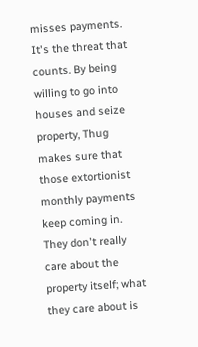misses payments. It's the threat that counts. By being willing to go into houses and seize property, Thug makes sure that those extortionist monthly payments keep coming in. They don't really care about the property itself; what they care about is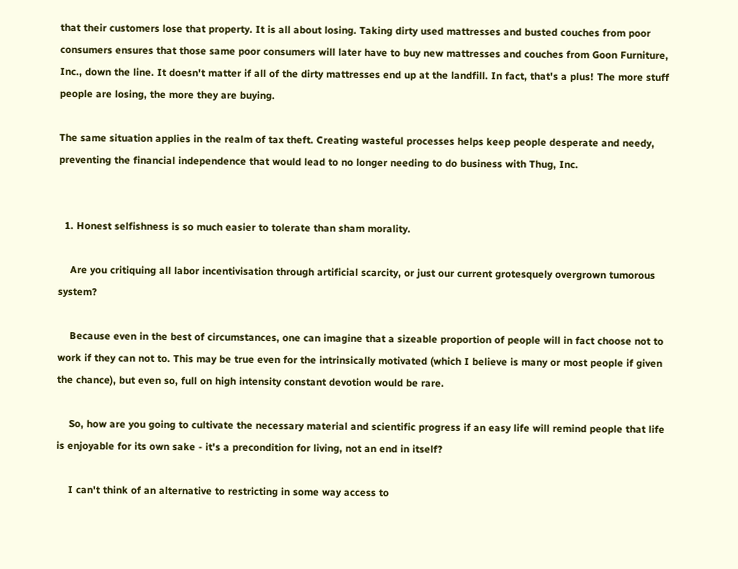that their customers lose that property. It is all about losing. Taking dirty used mattresses and busted couches from poor consumers ensures that those same poor consumers will later have to buy new mattresses and couches from Goon Furniture, Inc., down the line. It doesn't matter if all of the dirty mattresses end up at the landfill. In fact, that's a plus! The more stuff people are losing, the more they are buying.

The same situation applies in the realm of tax theft. Creating wasteful processes helps keep people desperate and needy, preventing the financial independence that would lead to no longer needing to do business with Thug, Inc.


  1. Honest selfishness is so much easier to tolerate than sham morality.

    Are you critiquing all labor incentivisation through artificial scarcity, or just our current grotesquely overgrown tumorous system?

    Because even in the best of circumstances, one can imagine that a sizeable proportion of people will in fact choose not to work if they can not to. This may be true even for the intrinsically motivated (which I believe is many or most people if given the chance), but even so, full on high intensity constant devotion would be rare.

    So, how are you going to cultivate the necessary material and scientific progress if an easy life will remind people that life is enjoyable for its own sake - it's a precondition for living, not an end in itself?

    I can't think of an alternative to restricting in some way access to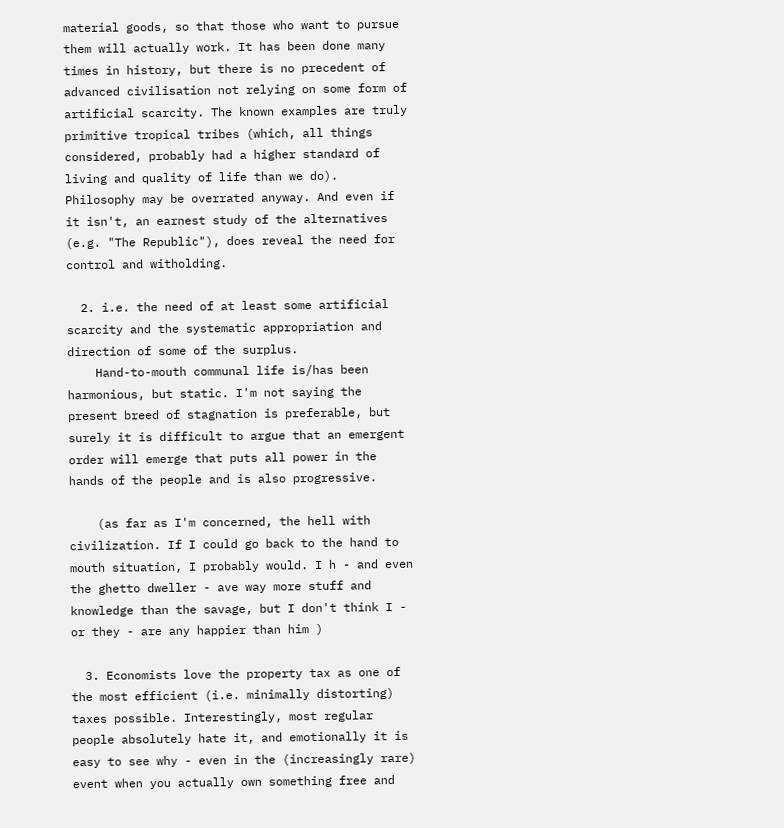material goods, so that those who want to pursue them will actually work. It has been done many times in history, but there is no precedent of advanced civilisation not relying on some form of artificial scarcity. The known examples are truly primitive tropical tribes (which, all things considered, probably had a higher standard of living and quality of life than we do). Philosophy may be overrated anyway. And even if it isn't, an earnest study of the alternatives (e.g. "The Republic"), does reveal the need for control and witholding.

  2. i.e. the need of at least some artificial scarcity and the systematic appropriation and direction of some of the surplus.
    Hand-to-mouth communal life is/has been harmonious, but static. I'm not saying the present breed of stagnation is preferable, but surely it is difficult to argue that an emergent order will emerge that puts all power in the hands of the people and is also progressive.

    (as far as I'm concerned, the hell with civilization. If I could go back to the hand to mouth situation, I probably would. I h - and even the ghetto dweller - ave way more stuff and knowledge than the savage, but I don't think I - or they - are any happier than him )

  3. Economists love the property tax as one of the most efficient (i.e. minimally distorting) taxes possible. Interestingly, most regular people absolutely hate it, and emotionally it is easy to see why - even in the (increasingly rare) event when you actually own something free and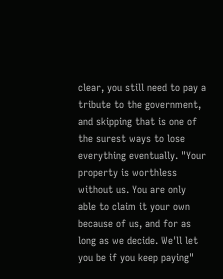clear, you still need to pay a tribute to the government, and skipping that is one of the surest ways to lose everything eventually. "Your property is worthless without us. You are only able to claim it your own because of us, and for as long as we decide. We'll let you be if you keep paying"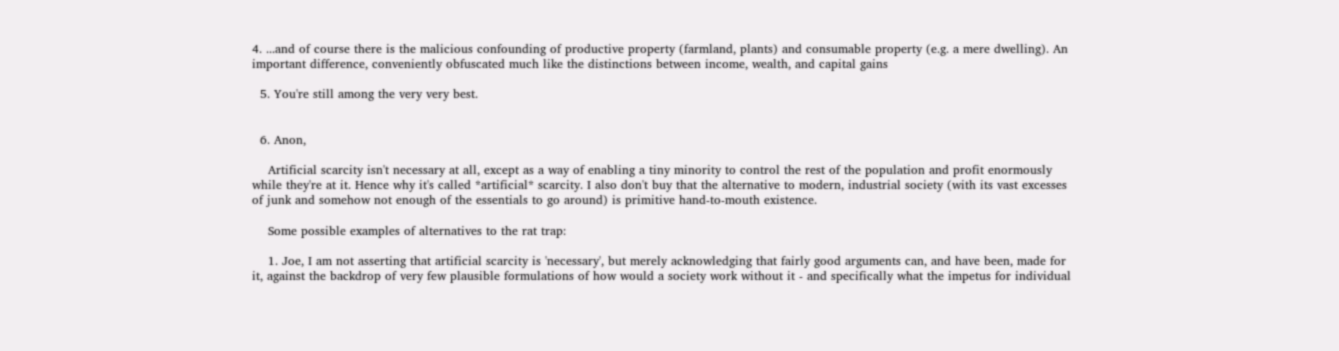4. ...and of course there is the malicious confounding of productive property (farmland, plants) and consumable property (e.g. a mere dwelling). An important difference, conveniently obfuscated much like the distinctions between income, wealth, and capital gains

  5. You're still among the very very best.


  6. Anon,

    Artificial scarcity isn't necessary at all, except as a way of enabling a tiny minority to control the rest of the population and profit enormously while they're at it. Hence why it's called *artificial* scarcity. I also don't buy that the alternative to modern, industrial society (with its vast excesses of junk and somehow not enough of the essentials to go around) is primitive hand-to-mouth existence.

    Some possible examples of alternatives to the rat trap:

    1. Joe, I am not asserting that artificial scarcity is 'necessary', but merely acknowledging that fairly good arguments can, and have been, made for it, against the backdrop of very few plausible formulations of how would a society work without it - and specifically what the impetus for individual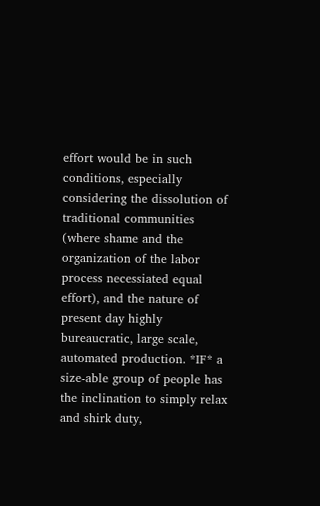effort would be in such conditions, especially considering the dissolution of traditional communities (where shame and the organization of the labor process necessiated equal effort), and the nature of present day highly bureaucratic, large scale, automated production. *IF* a size-able group of people has the inclination to simply relax and shirk duty,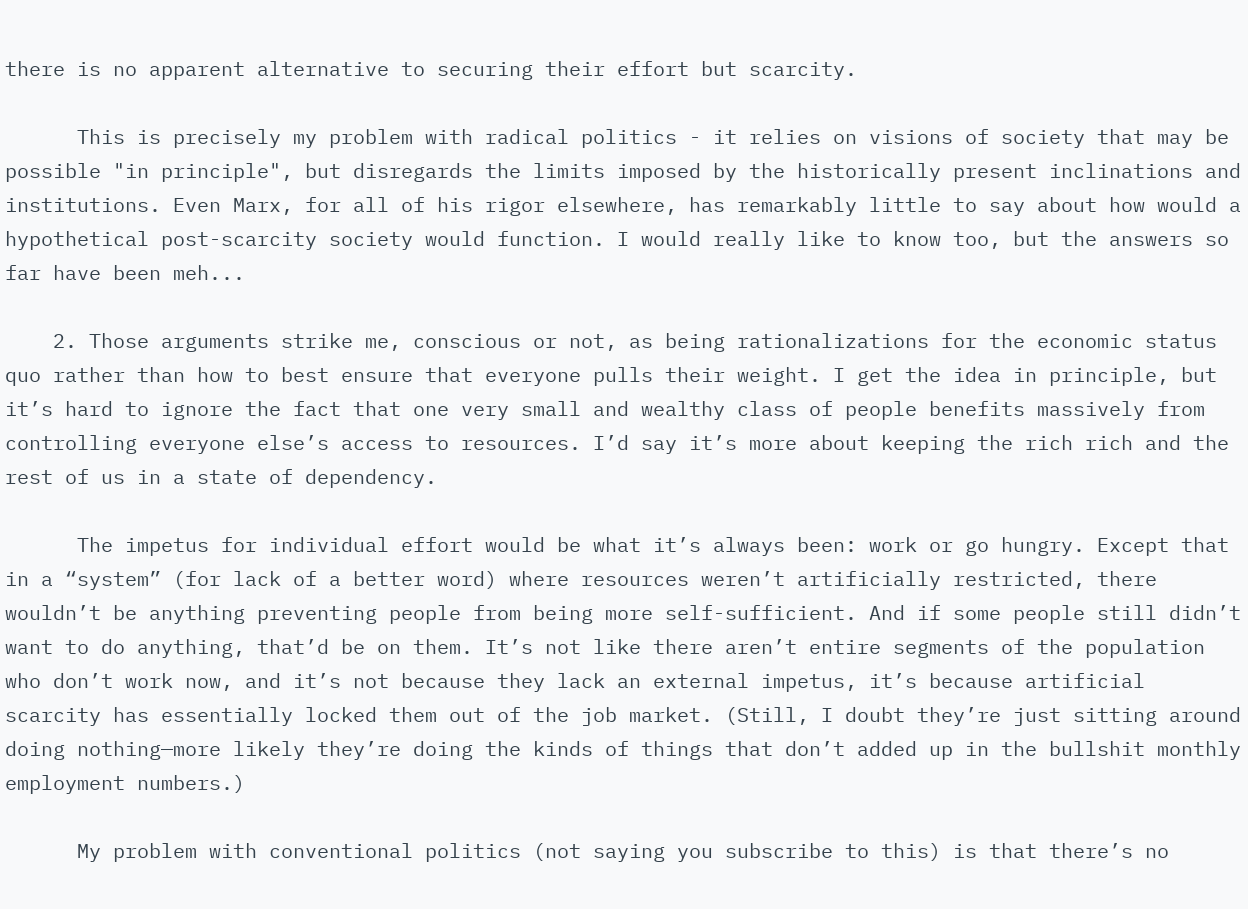there is no apparent alternative to securing their effort but scarcity.

      This is precisely my problem with radical politics - it relies on visions of society that may be possible "in principle", but disregards the limits imposed by the historically present inclinations and institutions. Even Marx, for all of his rigor elsewhere, has remarkably little to say about how would a hypothetical post-scarcity society would function. I would really like to know too, but the answers so far have been meh...

    2. Those arguments strike me, conscious or not, as being rationalizations for the economic status quo rather than how to best ensure that everyone pulls their weight. I get the idea in principle, but it’s hard to ignore the fact that one very small and wealthy class of people benefits massively from controlling everyone else’s access to resources. I’d say it’s more about keeping the rich rich and the rest of us in a state of dependency.

      The impetus for individual effort would be what it’s always been: work or go hungry. Except that in a “system” (for lack of a better word) where resources weren’t artificially restricted, there wouldn’t be anything preventing people from being more self-sufficient. And if some people still didn’t want to do anything, that’d be on them. It’s not like there aren’t entire segments of the population who don’t work now, and it’s not because they lack an external impetus, it’s because artificial scarcity has essentially locked them out of the job market. (Still, I doubt they’re just sitting around doing nothing—more likely they’re doing the kinds of things that don’t added up in the bullshit monthly employment numbers.)

      My problem with conventional politics (not saying you subscribe to this) is that there’s no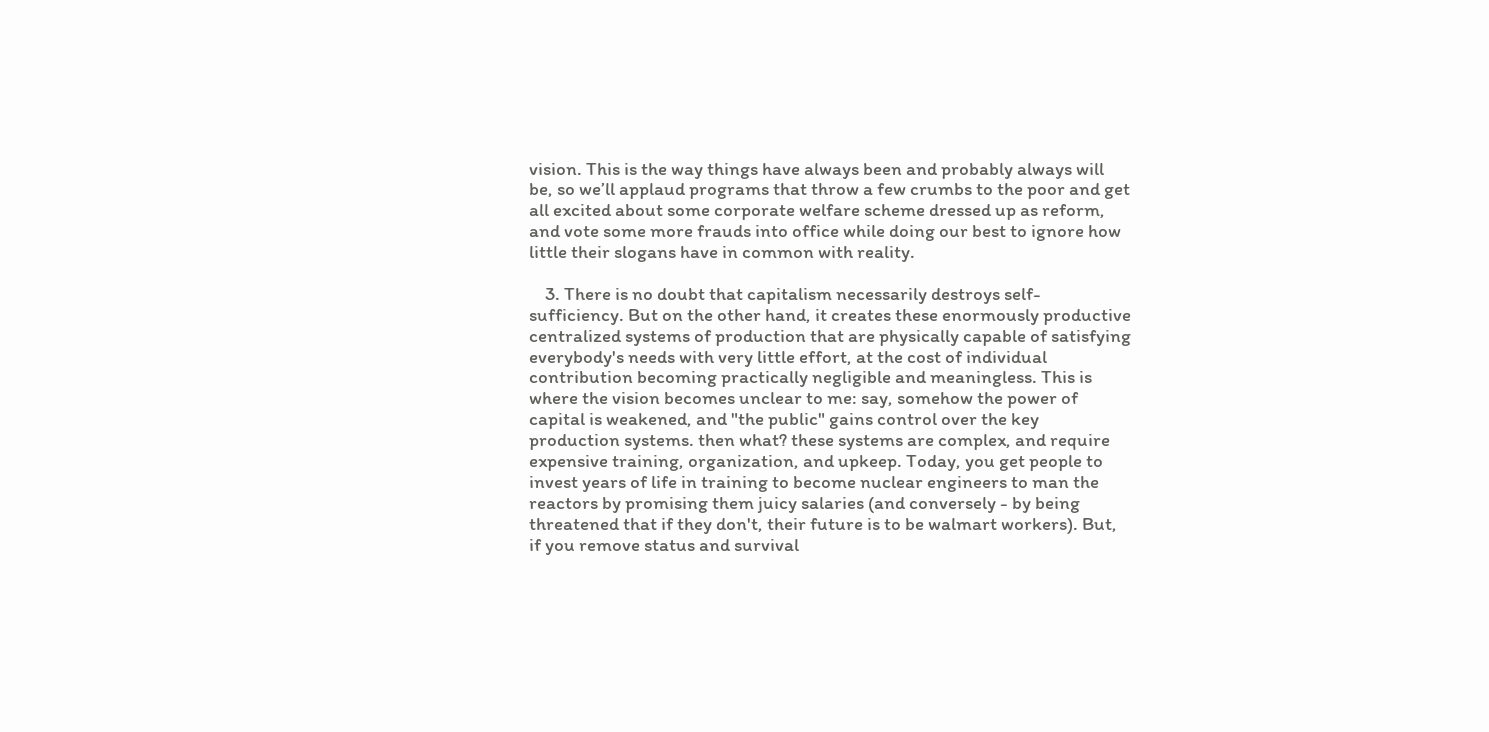vision. This is the way things have always been and probably always will be, so we’ll applaud programs that throw a few crumbs to the poor and get all excited about some corporate welfare scheme dressed up as reform, and vote some more frauds into office while doing our best to ignore how little their slogans have in common with reality.

    3. There is no doubt that capitalism necessarily destroys self-sufficiency. But on the other hand, it creates these enormously productive centralized systems of production that are physically capable of satisfying everybody's needs with very little effort, at the cost of individual contribution becoming practically negligible and meaningless. This is where the vision becomes unclear to me: say, somehow the power of capital is weakened, and "the public" gains control over the key production systems. then what? these systems are complex, and require expensive training, organization, and upkeep. Today, you get people to invest years of life in training to become nuclear engineers to man the reactors by promising them juicy salaries (and conversely - by being threatened that if they don't, their future is to be walmart workers). But, if you remove status and survival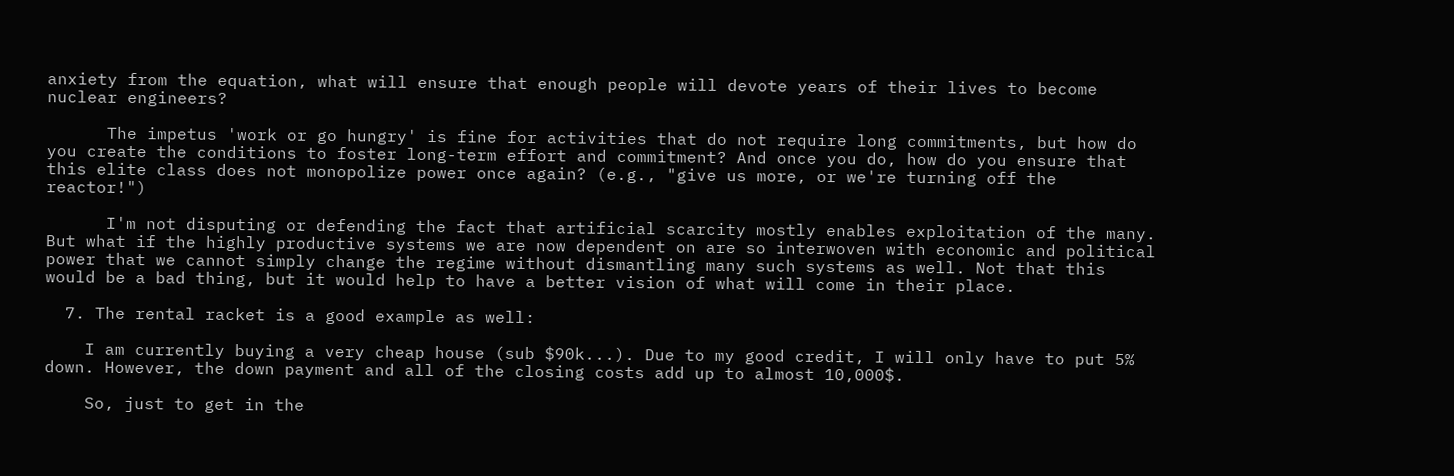anxiety from the equation, what will ensure that enough people will devote years of their lives to become nuclear engineers?

      The impetus 'work or go hungry' is fine for activities that do not require long commitments, but how do you create the conditions to foster long-term effort and commitment? And once you do, how do you ensure that this elite class does not monopolize power once again? (e.g., "give us more, or we're turning off the reactor!")

      I'm not disputing or defending the fact that artificial scarcity mostly enables exploitation of the many. But what if the highly productive systems we are now dependent on are so interwoven with economic and political power that we cannot simply change the regime without dismantling many such systems as well. Not that this would be a bad thing, but it would help to have a better vision of what will come in their place.

  7. The rental racket is a good example as well:

    I am currently buying a very cheap house (sub $90k...). Due to my good credit, I will only have to put 5% down. However, the down payment and all of the closing costs add up to almost 10,000$.

    So, just to get in the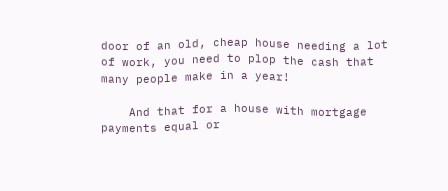door of an old, cheap house needing a lot of work, you need to plop the cash that many people make in a year!

    And that for a house with mortgage payments equal or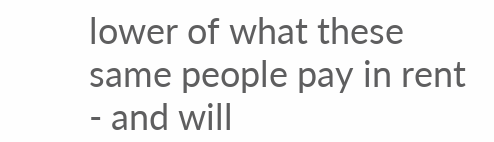lower of what these same people pay in rent - and will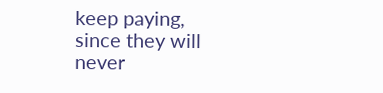keep paying, since they will never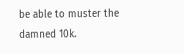be able to muster the damned 10k.